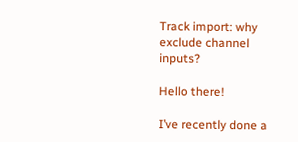Track import: why exclude channel inputs?

Hello there!

I’ve recently done a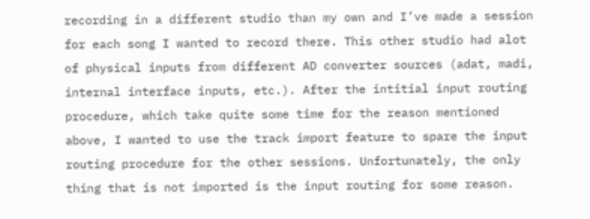recording in a different studio than my own and I’ve made a session for each song I wanted to record there. This other studio had alot of physical inputs from different AD converter sources (adat, madi, internal interface inputs, etc.). After the intitial input routing procedure, which take quite some time for the reason mentioned above, I wanted to use the track import feature to spare the input routing procedure for the other sessions. Unfortunately, the only thing that is not imported is the input routing for some reason.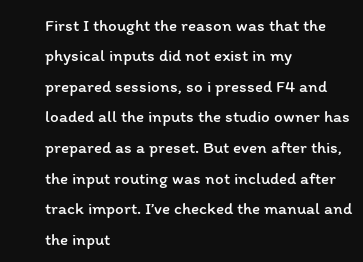First I thought the reason was that the physical inputs did not exist in my prepared sessions, so i pressed F4 and loaded all the inputs the studio owner has prepared as a preset. But even after this, the input routing was not included after track import. I’ve checked the manual and the input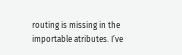routing is missing in the importable atributes. I’ve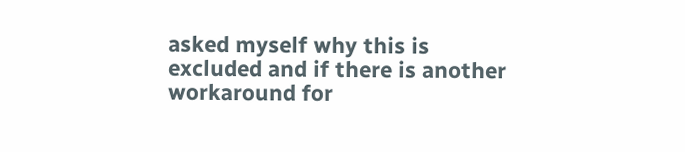asked myself why this is excluded and if there is another workaround for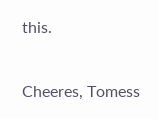this.

Cheeres, Tomess